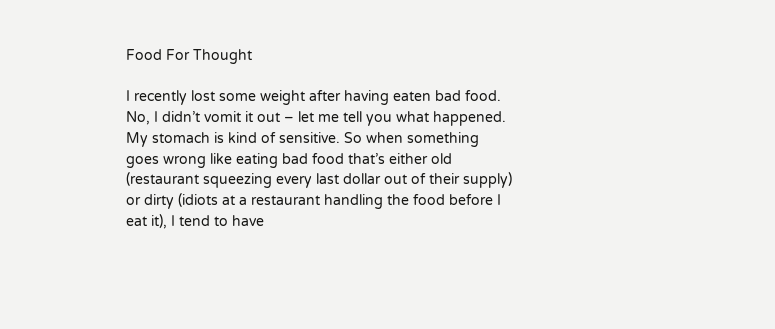Food For Thought

I recently lost some weight after having eaten bad food. No, I didn’t vomit it out – let me tell you what happened. My stomach is kind of sensitive. So when something goes wrong like eating bad food that’s either old (restaurant squeezing every last dollar out of their supply) or dirty (idiots at a restaurant handling the food before I eat it), I tend to have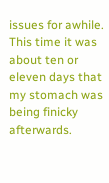issues for awhile. This time it was about ten or eleven days that my stomach was being finicky afterwards.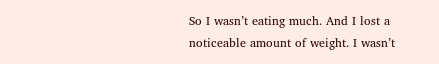So I wasn’t eating much. And I lost a noticeable amount of weight. I wasn’t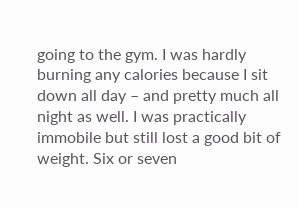going to the gym. I was hardly burning any calories because I sit down all day – and pretty much all night as well. I was practically immobile but still lost a good bit of weight. Six or seven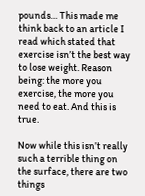pounds… This made me think back to an article I read which stated that exercise isn’t the best way to lose weight. Reason being: the more you exercise, the more you need to eat. And this is true.

Now while this isn’t really such a terrible thing on the surface, there are two things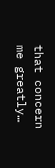that concern me greatly…